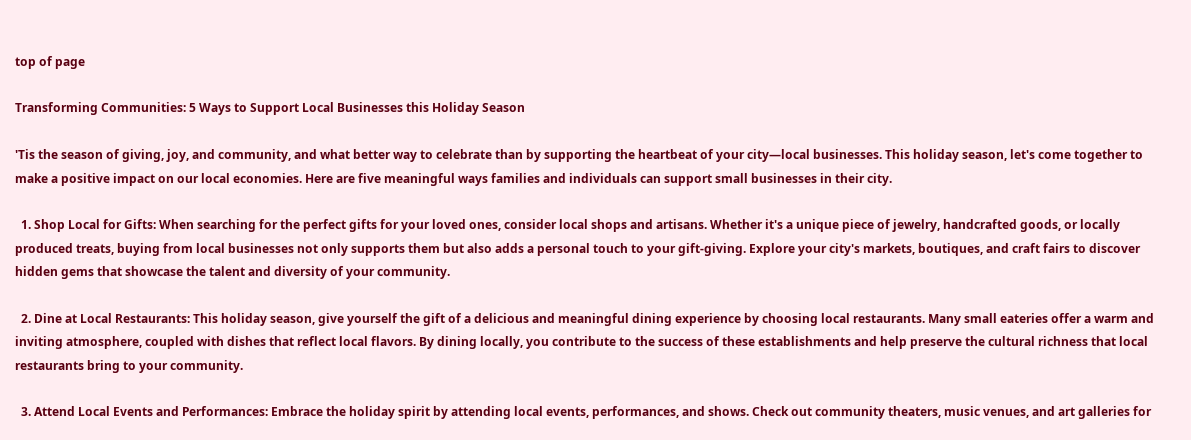top of page

Transforming Communities: 5 Ways to Support Local Businesses this Holiday Season

'Tis the season of giving, joy, and community, and what better way to celebrate than by supporting the heartbeat of your city—local businesses. This holiday season, let's come together to make a positive impact on our local economies. Here are five meaningful ways families and individuals can support small businesses in their city.

  1. Shop Local for Gifts: When searching for the perfect gifts for your loved ones, consider local shops and artisans. Whether it's a unique piece of jewelry, handcrafted goods, or locally produced treats, buying from local businesses not only supports them but also adds a personal touch to your gift-giving. Explore your city's markets, boutiques, and craft fairs to discover hidden gems that showcase the talent and diversity of your community.

  2. Dine at Local Restaurants: This holiday season, give yourself the gift of a delicious and meaningful dining experience by choosing local restaurants. Many small eateries offer a warm and inviting atmosphere, coupled with dishes that reflect local flavors. By dining locally, you contribute to the success of these establishments and help preserve the cultural richness that local restaurants bring to your community.

  3. Attend Local Events and Performances: Embrace the holiday spirit by attending local events, performances, and shows. Check out community theaters, music venues, and art galleries for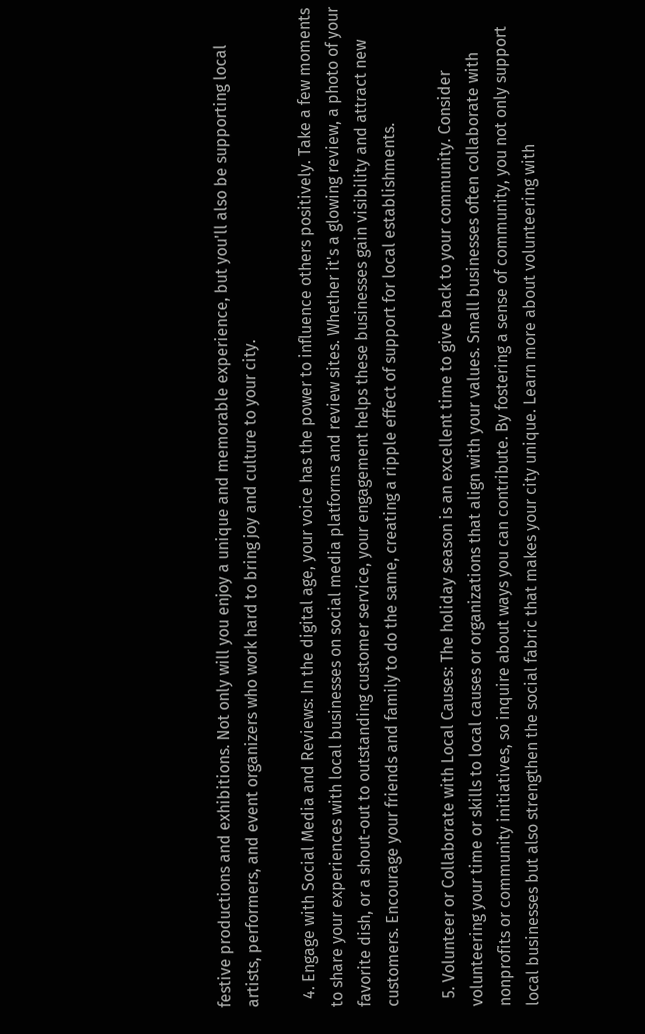festive productions and exhibitions. Not only will you enjoy a unique and memorable experience, but you'll also be supporting local artists, performers, and event organizers who work hard to bring joy and culture to your city.

  4. Engage with Social Media and Reviews: In the digital age, your voice has the power to influence others positively. Take a few moments to share your experiences with local businesses on social media platforms and review sites. Whether it's a glowing review, a photo of your favorite dish, or a shout-out to outstanding customer service, your engagement helps these businesses gain visibility and attract new customers. Encourage your friends and family to do the same, creating a ripple effect of support for local establishments.

  5. Volunteer or Collaborate with Local Causes: The holiday season is an excellent time to give back to your community. Consider volunteering your time or skills to local causes or organizations that align with your values. Small businesses often collaborate with nonprofits or community initiatives, so inquire about ways you can contribute. By fostering a sense of community, you not only support local businesses but also strengthen the social fabric that makes your city unique. Learn more about volunteering with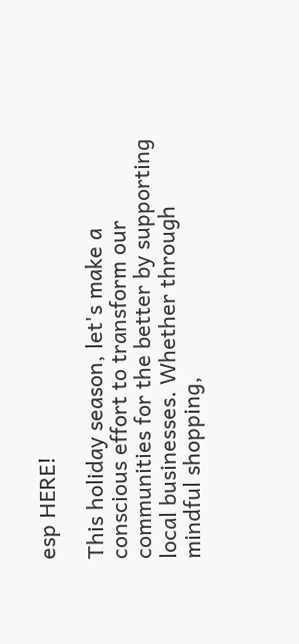esp HERE!

This holiday season, let's make a conscious effort to transform our communities for the better by supporting local businesses. Whether through mindful shopping,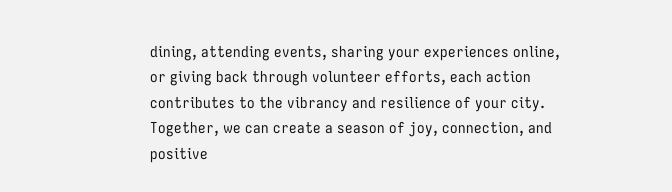dining, attending events, sharing your experiences online, or giving back through volunteer efforts, each action contributes to the vibrancy and resilience of your city. Together, we can create a season of joy, connection, and positive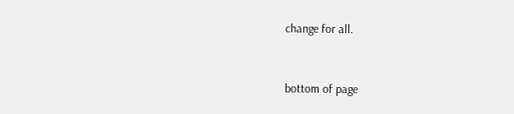change for all.


bottom of page